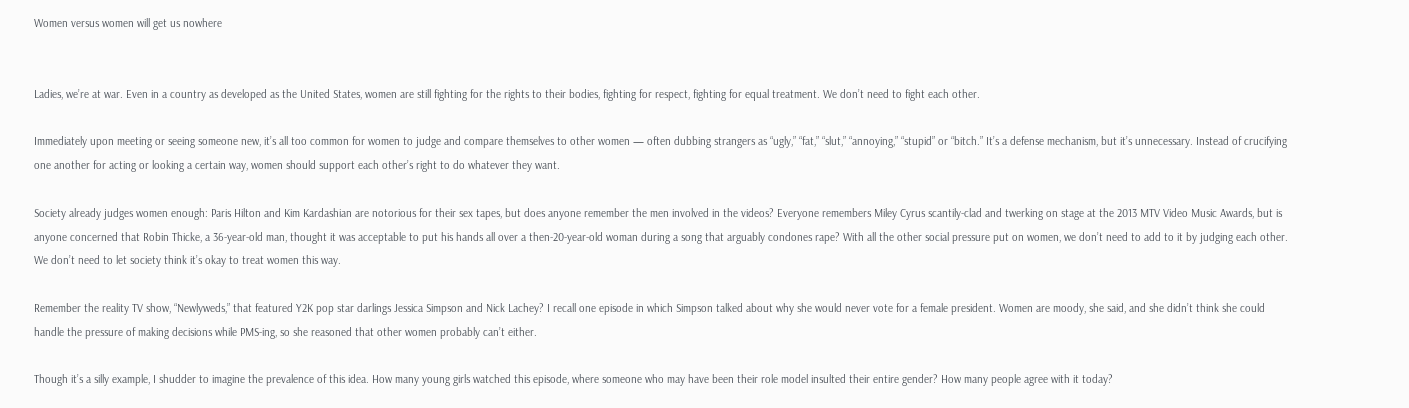Women versus women will get us nowhere


Ladies, we’re at war. Even in a country as developed as the United States, women are still fighting for the rights to their bodies, fighting for respect, fighting for equal treatment. We don’t need to fight each other.

Immediately upon meeting or seeing someone new, it’s all too common for women to judge and compare themselves to other women — often dubbing strangers as “ugly,” “fat,” “slut,” “annoying,” “stupid” or “bitch.” It’s a defense mechanism, but it’s unnecessary. Instead of crucifying one another for acting or looking a certain way, women should support each other’s right to do whatever they want.

Society already judges women enough: Paris Hilton and Kim Kardashian are notorious for their sex tapes, but does anyone remember the men involved in the videos? Everyone remembers Miley Cyrus scantily-clad and twerking on stage at the 2013 MTV Video Music Awards, but is anyone concerned that Robin Thicke, a 36-year-old man, thought it was acceptable to put his hands all over a then-20-year-old woman during a song that arguably condones rape? With all the other social pressure put on women, we don’t need to add to it by judging each other. We don’t need to let society think it’s okay to treat women this way.

Remember the reality TV show, “Newlyweds,” that featured Y2K pop star darlings Jessica Simpson and Nick Lachey? I recall one episode in which Simpson talked about why she would never vote for a female president. Women are moody, she said, and she didn’t think she could handle the pressure of making decisions while PMS-ing, so she reasoned that other women probably can’t either.

Though it’s a silly example, I shudder to imagine the prevalence of this idea. How many young girls watched this episode, where someone who may have been their role model insulted their entire gender? How many people agree with it today?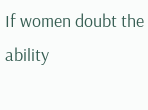If women doubt the ability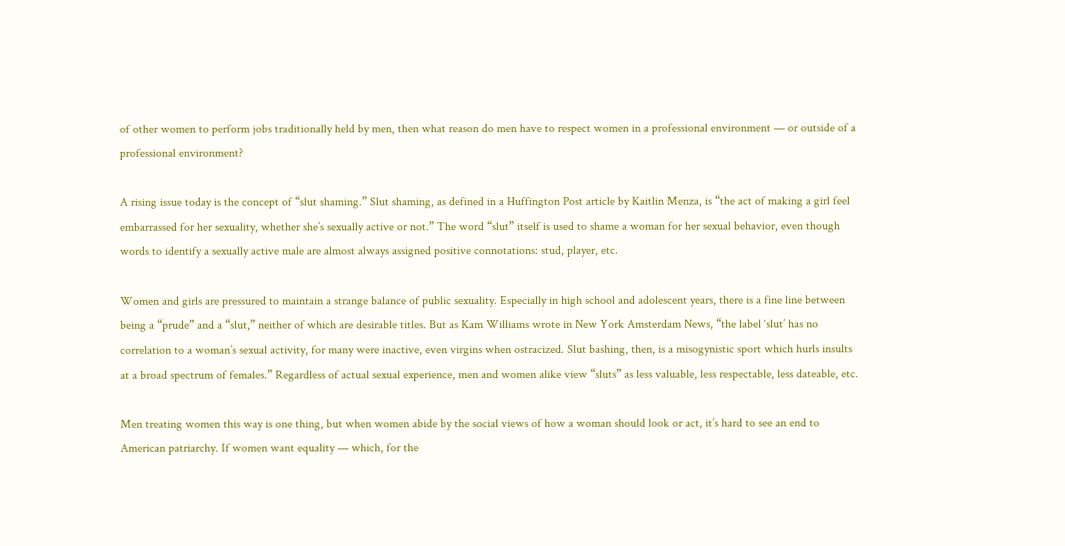of other women to perform jobs traditionally held by men, then what reason do men have to respect women in a professional environment — or outside of a professional environment?

A rising issue today is the concept of “slut shaming.” Slut shaming, as defined in a Huffington Post article by Kaitlin Menza, is “the act of making a girl feel embarrassed for her sexuality, whether she’s sexually active or not.” The word “slut” itself is used to shame a woman for her sexual behavior, even though words to identify a sexually active male are almost always assigned positive connotations: stud, player, etc.

Women and girls are pressured to maintain a strange balance of public sexuality. Especially in high school and adolescent years, there is a fine line between being a “prude” and a “slut,” neither of which are desirable titles. But as Kam Williams wrote in New York Amsterdam News, “the label ‘slut’ has no correlation to a woman’s sexual activity, for many were inactive, even virgins when ostracized. Slut bashing, then, is a misogynistic sport which hurls insults at a broad spectrum of females.” Regardless of actual sexual experience, men and women alike view “sluts” as less valuable, less respectable, less dateable, etc.

Men treating women this way is one thing, but when women abide by the social views of how a woman should look or act, it’s hard to see an end to American patriarchy. If women want equality — which, for the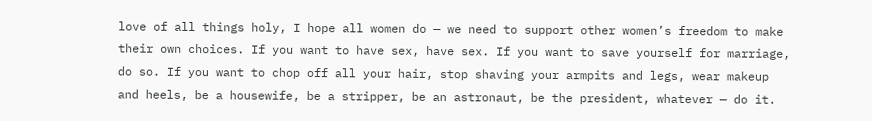love of all things holy, I hope all women do — we need to support other women’s freedom to make their own choices. If you want to have sex, have sex. If you want to save yourself for marriage, do so. If you want to chop off all your hair, stop shaving your armpits and legs, wear makeup and heels, be a housewife, be a stripper, be an astronaut, be the president, whatever — do it.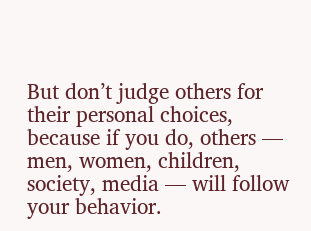But don’t judge others for their personal choices, because if you do, others — men, women, children, society, media — will follow your behavior.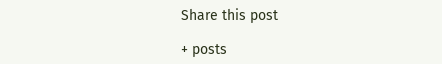Share this post

+ posts